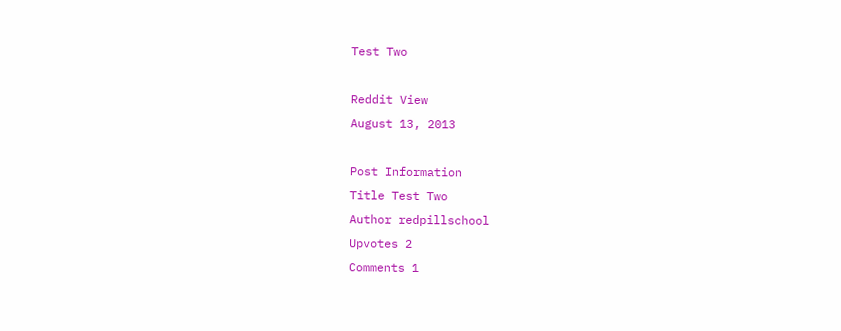Test Two

Reddit View
August 13, 2013

Post Information
Title Test Two
Author redpillschool
Upvotes 2
Comments 1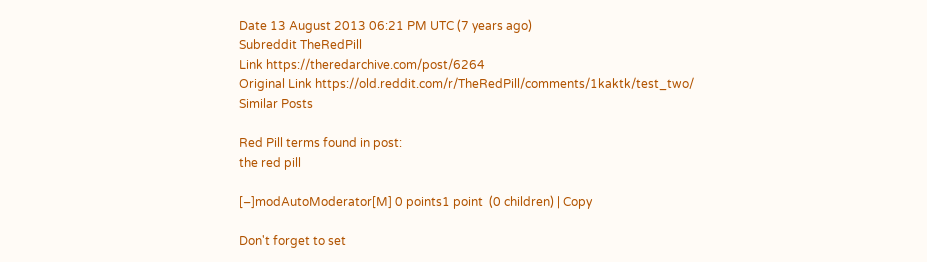Date 13 August 2013 06:21 PM UTC (7 years ago)
Subreddit TheRedPill
Link https://theredarchive.com/post/6264
Original Link https://old.reddit.com/r/TheRedPill/comments/1kaktk/test_two/
Similar Posts

Red Pill terms found in post:
the red pill

[–]modAutoModerator[M] 0 points1 point  (0 children) | Copy

Don't forget to set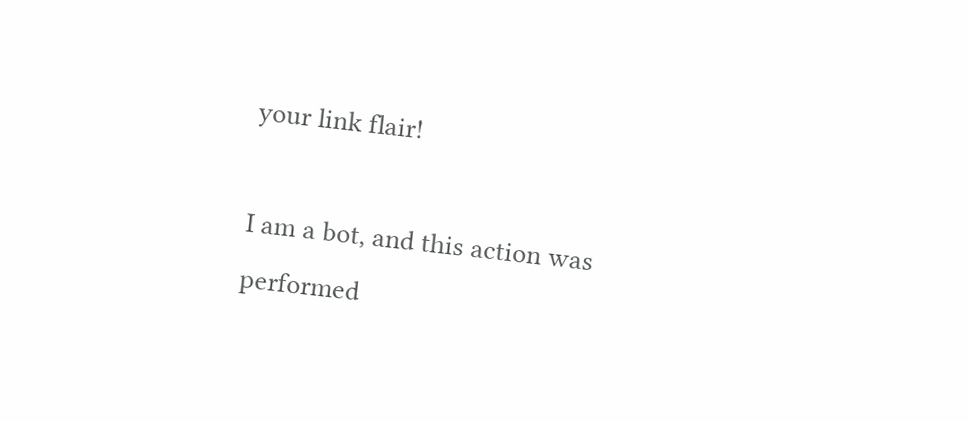your link flair!

I am a bot, and this action was performed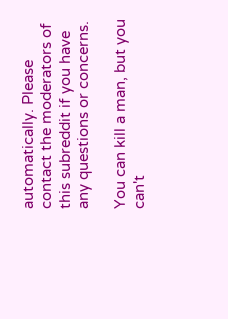automatically. Please contact the moderators of this subreddit if you have any questions or concerns.

You can kill a man, but you can't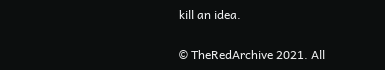kill an idea.

© TheRedArchive 2021. All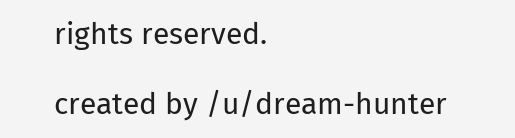rights reserved.

created by /u/dream-hunter